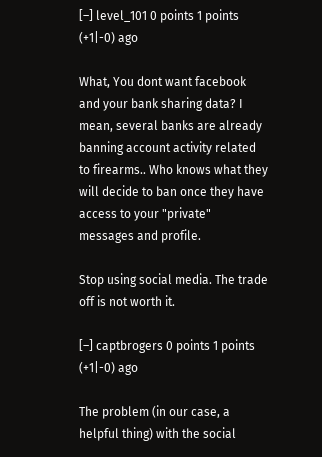[–] level_101 0 points 1 points (+1|-0) ago

What, You dont want facebook and your bank sharing data? I mean, several banks are already banning account activity related to firearms.. Who knows what they will decide to ban once they have access to your "private" messages and profile.

Stop using social media. The trade off is not worth it.

[–] captbrogers 0 points 1 points (+1|-0) ago

The problem (in our case, a helpful thing) with the social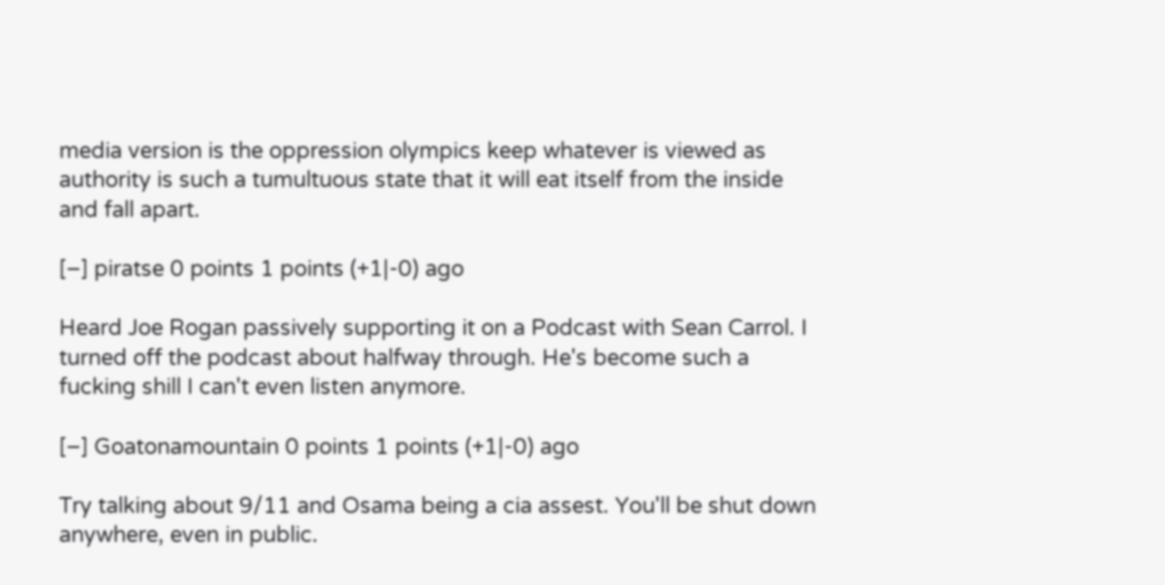media version is the oppression olympics keep whatever is viewed as authority is such a tumultuous state that it will eat itself from the inside and fall apart.

[–] piratse 0 points 1 points (+1|-0) ago

Heard Joe Rogan passively supporting it on a Podcast with Sean Carrol. I turned off the podcast about halfway through. He's become such a fucking shill I can't even listen anymore.

[–] Goatonamountain 0 points 1 points (+1|-0) ago

Try talking about 9/11 and Osama being a cia assest. You'll be shut down anywhere, even in public.